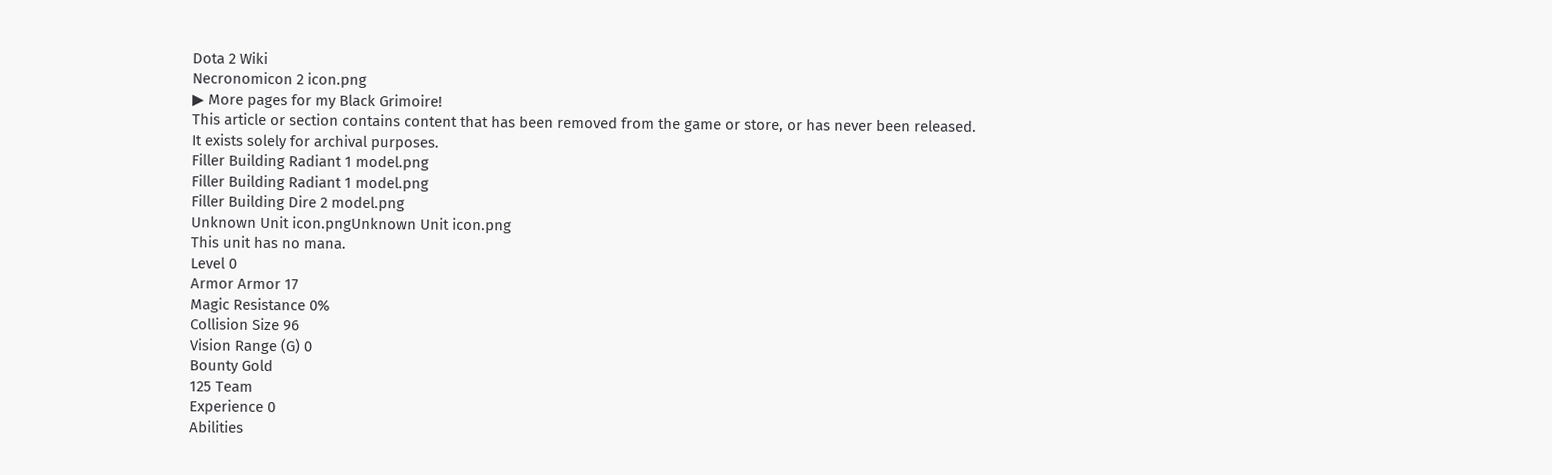Dota 2 Wiki
Necronomicon 2 icon.png
▶ More pages for my Black Grimoire!
This article or section contains content that has been removed from the game or store, or has never been released. It exists solely for archival purposes.
Filler Building Radiant 1 model.png
Filler Building Radiant 1 model.png
Filler Building Dire 2 model.png
Unknown Unit icon.pngUnknown Unit icon.png
This unit has no mana.
Level 0
Armor Armor 17
Magic Resistance 0%
Collision Size 96
Vision Range (G) 0
Bounty Gold
125 Team
Experience 0
Abilities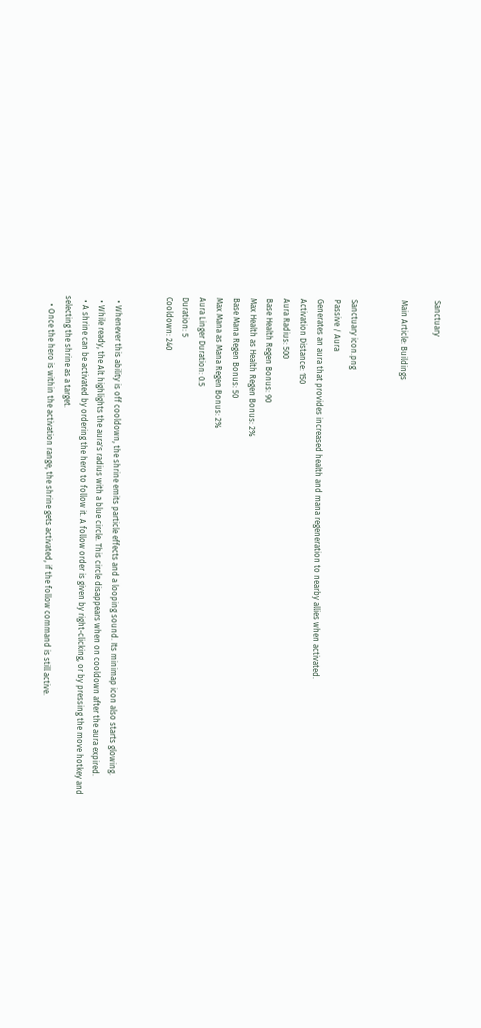Sanctuary

Main Article: Buildings


Sanctuary icon.png
Passive / Aura
Generates an aura that provides increased health and mana regeneration to nearby allies when activated.
Activation Distance: 150
Aura Radius: 500
Base Health Regen Bonus: 90
Max Health as Health Regen Bonus: 2%
Base Mana Regen Bonus: 50
Max Mana as Mana Regen Bonus: 2%
Aura Linger Duration: 0.5
Duration: 5
Cooldown: 240


  • Whenever this ability is off cooldown, the shrine emits particle effects and a looping sound. Its minimap icon also starts glowing.
  • While ready, the Alt highlights the aura's radius with a blue circle. This circle disappears when on cooldown after the aura expired.
  • A shrine can be activated by ordering the hero to follow it. A follow order is given by right-clicking, or by pressing the move hotkey and selecting the shrine as a target.
    • Once the hero is within the activation range, the shrine gets activated, if the follow command is still active.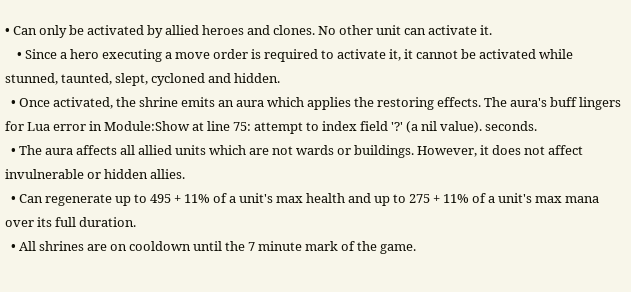• Can only be activated by allied heroes and clones. No other unit can activate it.
    • Since a hero executing a move order is required to activate it, it cannot be activated while stunned, taunted, slept, cycloned and hidden.
  • Once activated, the shrine emits an aura which applies the restoring effects. The aura's buff lingers for Lua error in Module:Show at line 75: attempt to index field '?' (a nil value). seconds.
  • The aura affects all allied units which are not wards or buildings. However, it does not affect invulnerable or hidden allies.
  • Can regenerate up to 495 + 11% of a unit's max health and up to 275 + 11% of a unit's max mana over its full duration.
  • All shrines are on cooldown until the 7 minute mark of the game.